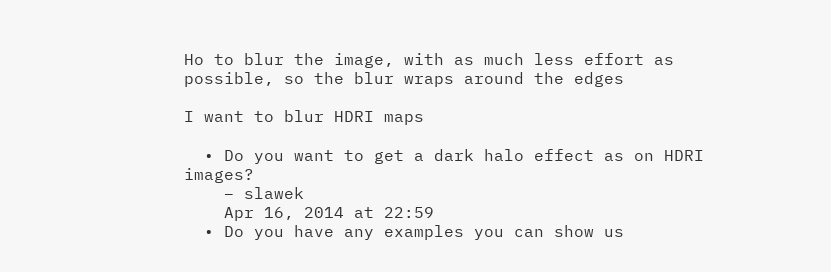Ho to blur the image, with as much less effort as possible, so the blur wraps around the edges

I want to blur HDRI maps

  • Do you want to get a dark halo effect as on HDRI images?
    – slawek
    Apr 16, 2014 at 22:59
  • Do you have any examples you can show us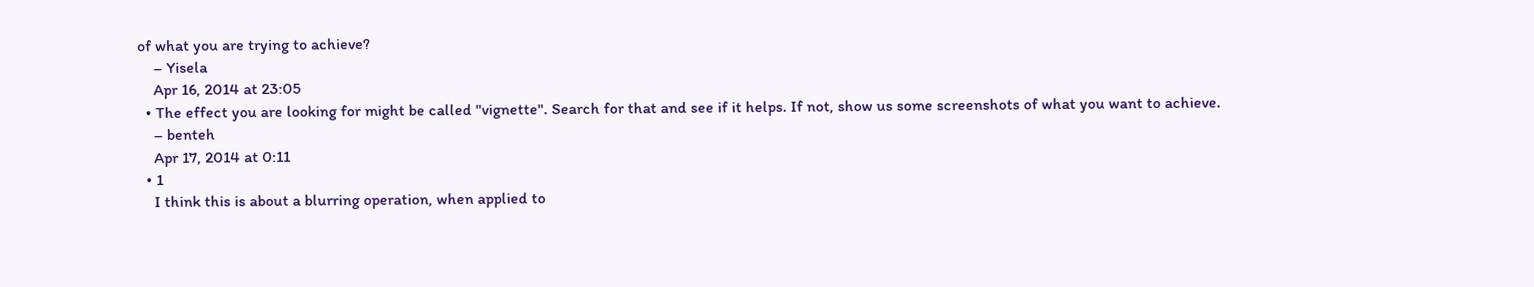of what you are trying to achieve?
    – Yisela
    Apr 16, 2014 at 23:05
  • The effect you are looking for might be called "vignette". Search for that and see if it helps. If not, show us some screenshots of what you want to achieve.
    – benteh
    Apr 17, 2014 at 0:11
  • 1
    I think this is about a blurring operation, when applied to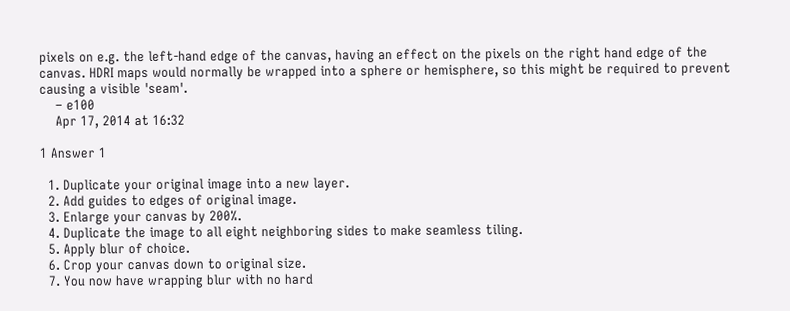pixels on e.g. the left-hand edge of the canvas, having an effect on the pixels on the right hand edge of the canvas. HDRI maps would normally be wrapped into a sphere or hemisphere, so this might be required to prevent causing a visible 'seam'.
    – e100
    Apr 17, 2014 at 16:32

1 Answer 1

  1. Duplicate your original image into a new layer.
  2. Add guides to edges of original image.
  3. Enlarge your canvas by 200%.
  4. Duplicate the image to all eight neighboring sides to make seamless tiling.
  5. Apply blur of choice.
  6. Crop your canvas down to original size.
  7. You now have wrapping blur with no hard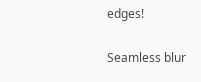edges!

Seamless blur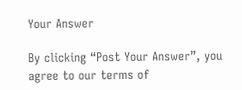Your Answer

By clicking “Post Your Answer”, you agree to our terms of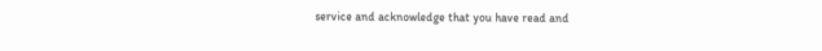service and acknowledge that you have read and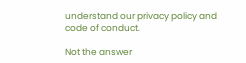understand our privacy policy and code of conduct.

Not the answer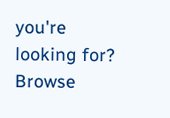you're looking for? Browse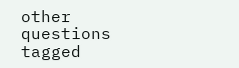other questions tagged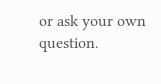or ask your own question.